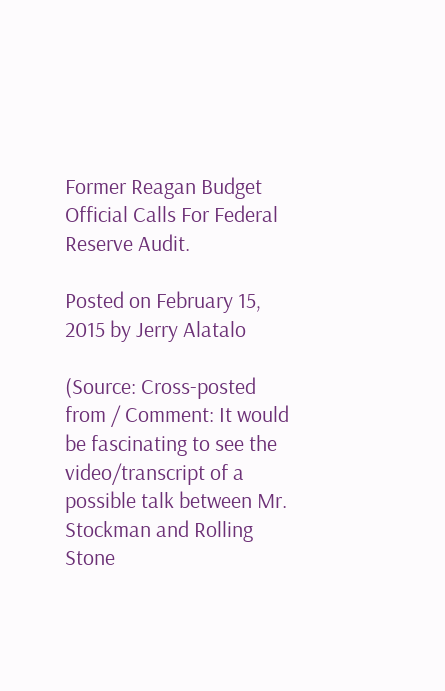Former Reagan Budget Official Calls For Federal Reserve Audit.

Posted on February 15, 2015 by Jerry Alatalo

(Source: Cross-posted from / Comment: It would be fascinating to see the video/transcript of a possible talk between Mr. Stockman and Rolling Stone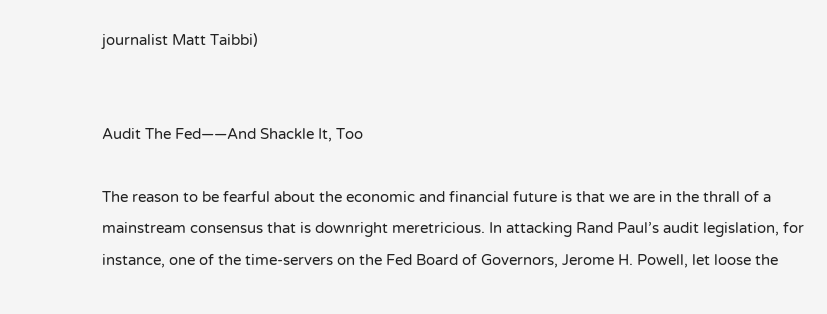journalist Matt Taibbi)


Audit The Fed——And Shackle It, Too

The reason to be fearful about the economic and financial future is that we are in the thrall of a mainstream consensus that is downright meretricious. In attacking Rand Paul’s audit legislation, for instance, one of the time-servers on the Fed Board of Governors, Jerome H. Powell, let loose the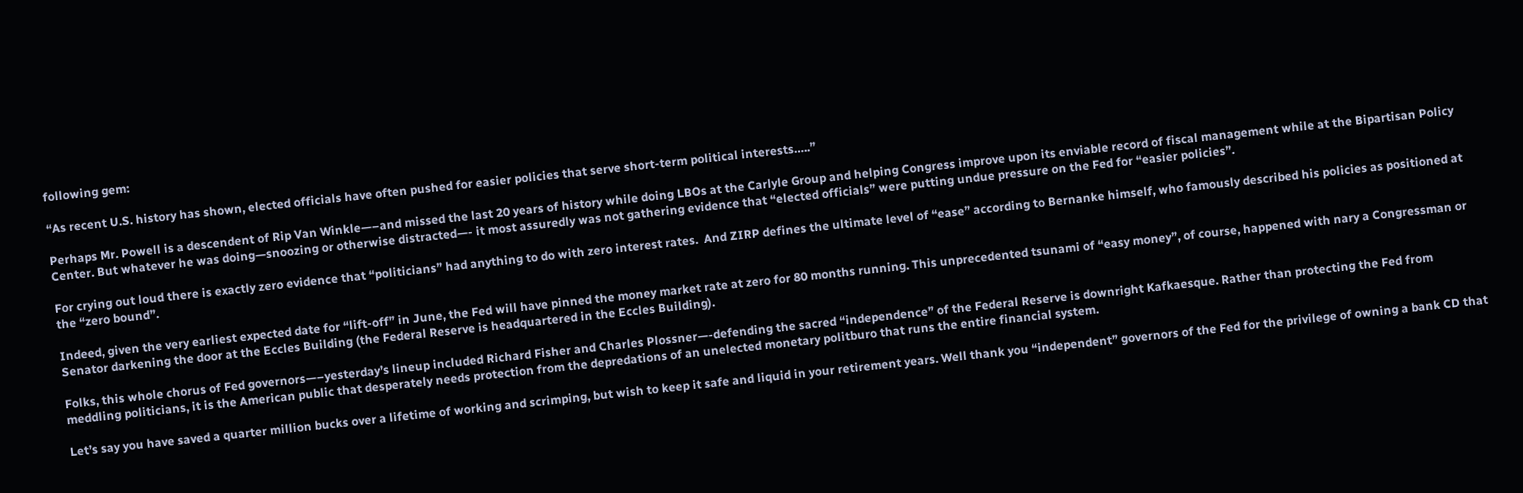following gem:

“As recent U.S. history has shown, elected officials have often pushed for easier policies that serve short-term political interests…..”

Perhaps Mr. Powell is a descendent of Rip Van Winkle—–and missed the last 20 years of history while doing LBOs at the Carlyle Group and helping Congress improve upon its enviable record of fiscal management while at the Bipartisan Policy Center. But whatever he was doing—snoozing or otherwise distracted—- it most assuredly was not gathering evidence that “elected officials” were putting undue pressure on the Fed for “easier policies”.

For crying out loud there is exactly zero evidence that “politicians” had anything to do with zero interest rates.  And ZIRP defines the ultimate level of “ease” according to Bernanke himself, who famously described his policies as positioned at the “zero bound”.

Indeed, given the very earliest expected date for “lift-off” in June, the Fed will have pinned the money market rate at zero for 80 months running. This unprecedented tsunami of “easy money”, of course, happened with nary a Congressman or Senator darkening the door at the Eccles Building (the Federal Reserve is headquartered in the Eccles Building).

Folks, this whole chorus of Fed governors—–yesterday’s lineup included Richard Fisher and Charles Plossner—-defending the sacred “independence” of the Federal Reserve is downright Kafkaesque. Rather than protecting the Fed from meddling politicians, it is the American public that desperately needs protection from the depredations of an unelected monetary politburo that runs the entire financial system.

Let’s say you have saved a quarter million bucks over a lifetime of working and scrimping, but wish to keep it safe and liquid in your retirement years. Well thank you “independent” governors of the Fed for the privilege of owning a bank CD that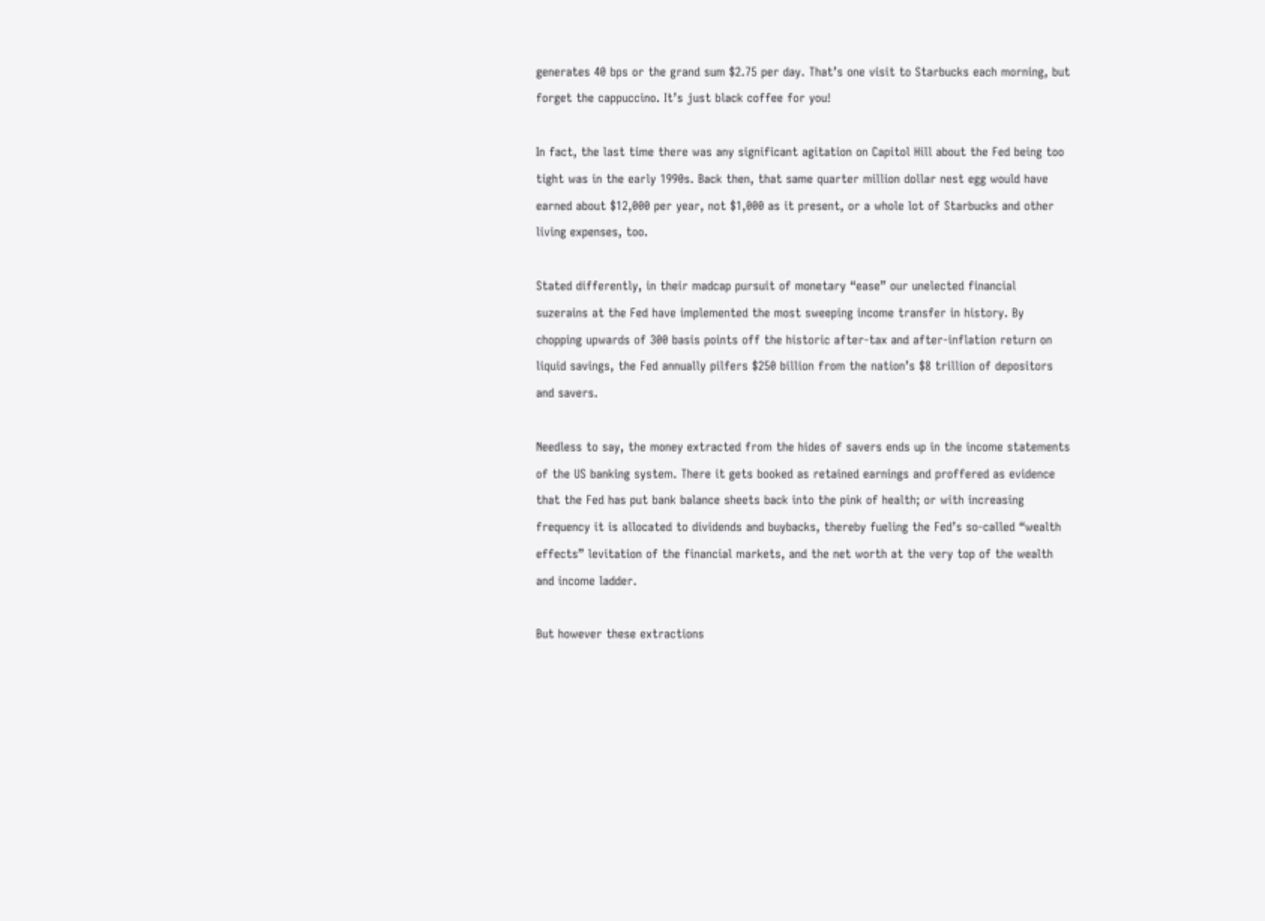generates 40 bps or the grand sum $2.75 per day. That’s one visit to Starbucks each morning, but forget the cappuccino. It’s just black coffee for you!

In fact, the last time there was any significant agitation on Capitol Hill about the Fed being too tight was in the early 1990s. Back then, that same quarter million dollar nest egg would have earned about $12,000 per year, not $1,000 as it present, or a whole lot of Starbucks and other living expenses, too.

Stated differently, in their madcap pursuit of monetary “ease” our unelected financial suzerains at the Fed have implemented the most sweeping income transfer in history. By chopping upwards of 300 basis points off the historic after-tax and after-inflation return on liquid savings, the Fed annually pilfers $250 billion from the nation’s $8 trillion of depositors and savers.

Needless to say, the money extracted from the hides of savers ends up in the income statements of the US banking system. There it gets booked as retained earnings and proffered as evidence that the Fed has put bank balance sheets back into the pink of health; or with increasing frequency it is allocated to dividends and buybacks, thereby fueling the Fed’s so-called “wealth effects” levitation of the financial markets, and the net worth at the very top of the wealth and income ladder.

But however these extractions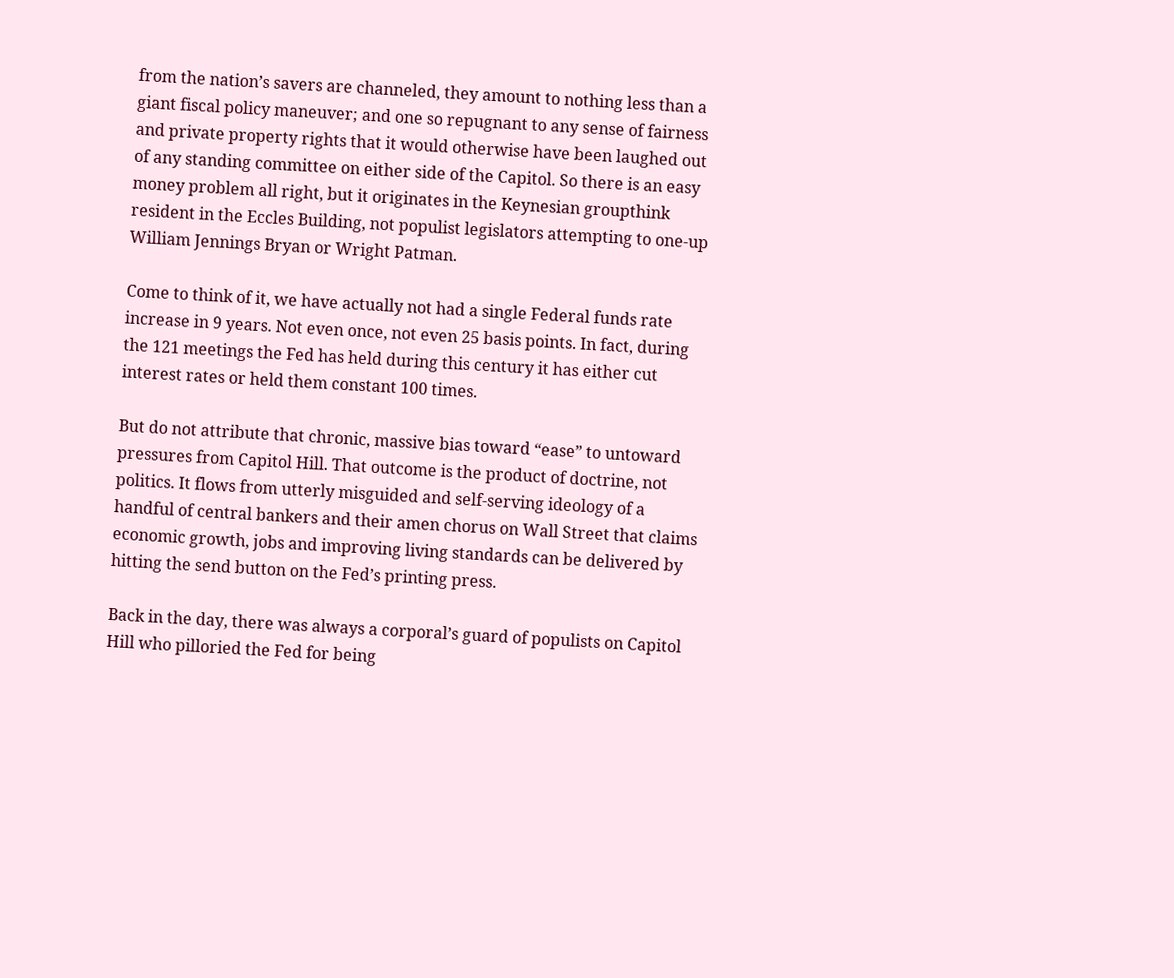from the nation’s savers are channeled, they amount to nothing less than a giant fiscal policy maneuver; and one so repugnant to any sense of fairness and private property rights that it would otherwise have been laughed out of any standing committee on either side of the Capitol. So there is an easy money problem all right, but it originates in the Keynesian groupthink resident in the Eccles Building, not populist legislators attempting to one-up William Jennings Bryan or Wright Patman.

Come to think of it, we have actually not had a single Federal funds rate increase in 9 years. Not even once, not even 25 basis points. In fact, during the 121 meetings the Fed has held during this century it has either cut interest rates or held them constant 100 times.

But do not attribute that chronic, massive bias toward “ease” to untoward pressures from Capitol Hill. That outcome is the product of doctrine, not politics. It flows from utterly misguided and self-serving ideology of a handful of central bankers and their amen chorus on Wall Street that claims economic growth, jobs and improving living standards can be delivered by hitting the send button on the Fed’s printing press.

Back in the day, there was always a corporal’s guard of populists on Capitol Hill who pilloried the Fed for being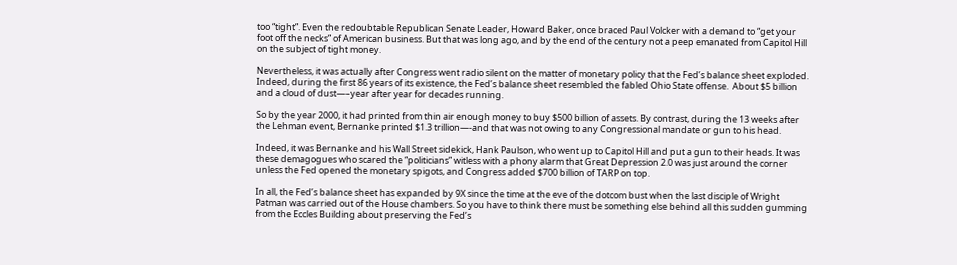too “tight”. Even the redoubtable Republican Senate Leader, Howard Baker, once braced Paul Volcker with a demand to “get your foot off the necks” of American business. But that was long ago, and by the end of the century not a peep emanated from Capitol Hill on the subject of tight money.

Nevertheless, it was actually after Congress went radio silent on the matter of monetary policy that the Fed’s balance sheet exploded. Indeed, during the first 86 years of its existence, the Fed’s balance sheet resembled the fabled Ohio State offense.  About $5 billion and a cloud of dust—–year after year for decades running.

So by the year 2000, it had printed from thin air enough money to buy $500 billion of assets. By contrast, during the 13 weeks after the Lehman event, Bernanke printed $1.3 trillion—-and that was not owing to any Congressional mandate or gun to his head.

Indeed, it was Bernanke and his Wall Street sidekick, Hank Paulson, who went up to Capitol Hill and put a gun to their heads. It was these demagogues who scared the “politicians” witless with a phony alarm that Great Depression 2.0 was just around the corner unless the Fed opened the monetary spigots, and Congress added $700 billion of TARP on top.

In all, the Fed’s balance sheet has expanded by 9X since the time at the eve of the dotcom bust when the last disciple of Wright Patman was carried out of the House chambers. So you have to think there must be something else behind all this sudden gumming from the Eccles Building about preserving the Fed’s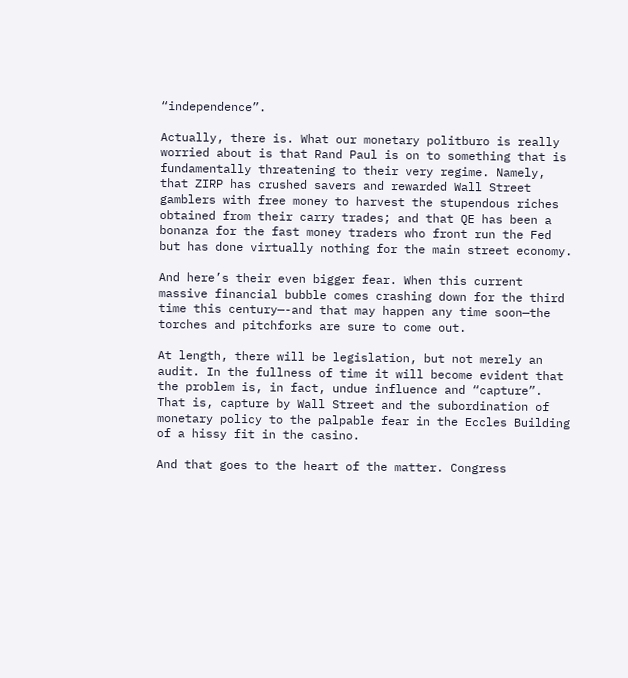“independence”.

Actually, there is. What our monetary politburo is really worried about is that Rand Paul is on to something that is fundamentally threatening to their very regime. Namely, that ZIRP has crushed savers and rewarded Wall Street gamblers with free money to harvest the stupendous riches obtained from their carry trades; and that QE has been a bonanza for the fast money traders who front run the Fed but has done virtually nothing for the main street economy.

And here’s their even bigger fear. When this current massive financial bubble comes crashing down for the third time this century—-and that may happen any time soon—the torches and pitchforks are sure to come out.

At length, there will be legislation, but not merely an audit. In the fullness of time it will become evident that the problem is, in fact, undue influence and “capture”. That is, capture by Wall Street and the subordination of monetary policy to the palpable fear in the Eccles Building of a hissy fit in the casino.

And that goes to the heart of the matter. Congress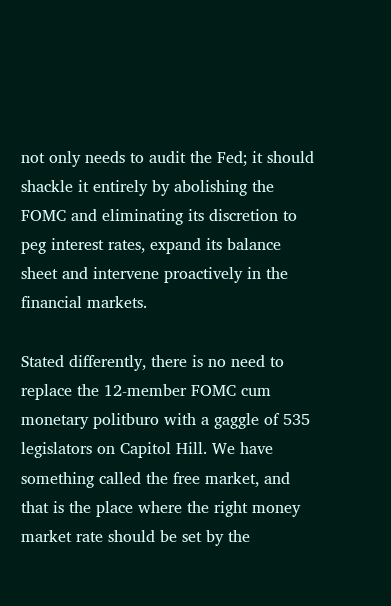not only needs to audit the Fed; it should shackle it entirely by abolishing the FOMC and eliminating its discretion to peg interest rates, expand its balance sheet and intervene proactively in the financial markets.

Stated differently, there is no need to replace the 12-member FOMC cum monetary politburo with a gaggle of 535 legislators on Capitol Hill. We have something called the free market, and that is the place where the right money market rate should be set by the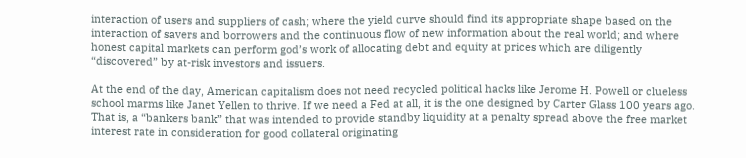interaction of users and suppliers of cash; where the yield curve should find its appropriate shape based on the interaction of savers and borrowers and the continuous flow of new information about the real world; and where honest capital markets can perform god’s work of allocating debt and equity at prices which are diligently “discovered” by at-risk investors and issuers.

At the end of the day, American capitalism does not need recycled political hacks like Jerome H. Powell or clueless school marms like Janet Yellen to thrive. If we need a Fed at all, it is the one designed by Carter Glass 100 years ago. That is, a “bankers bank” that was intended to provide standby liquidity at a penalty spread above the free market interest rate in consideration for good collateral originating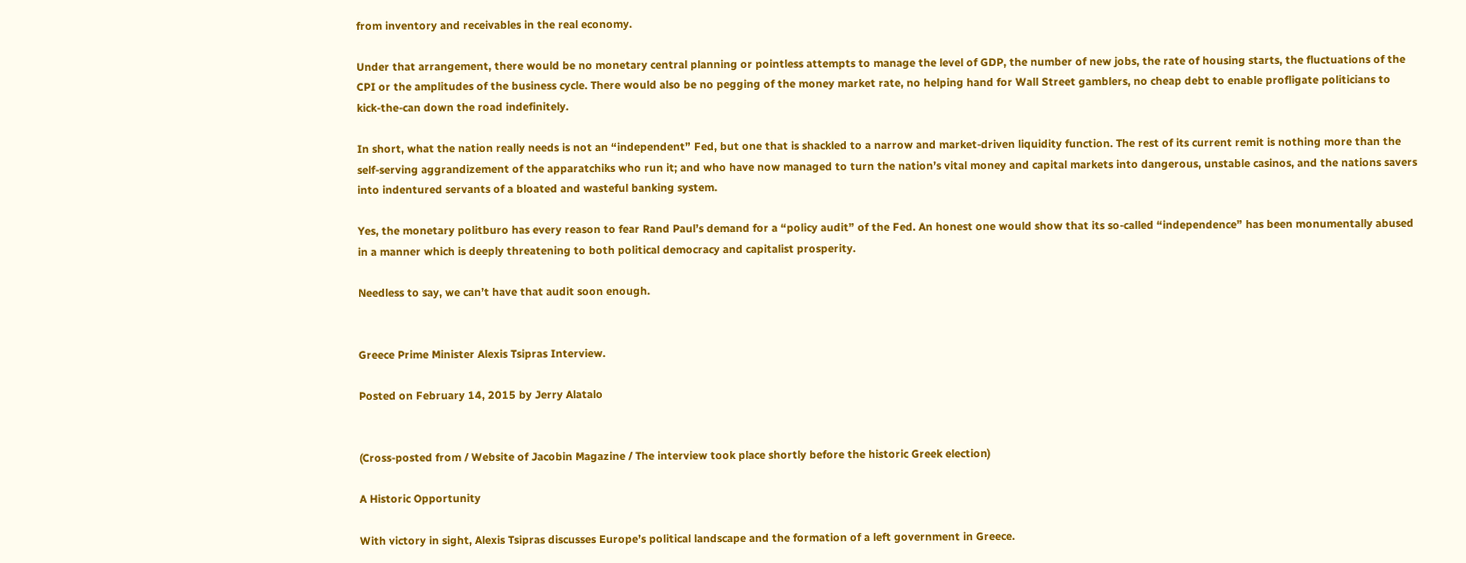from inventory and receivables in the real economy.

Under that arrangement, there would be no monetary central planning or pointless attempts to manage the level of GDP, the number of new jobs, the rate of housing starts, the fluctuations of the CPI or the amplitudes of the business cycle. There would also be no pegging of the money market rate, no helping hand for Wall Street gamblers, no cheap debt to enable profligate politicians to kick-the-can down the road indefinitely.

In short, what the nation really needs is not an “independent” Fed, but one that is shackled to a narrow and market-driven liquidity function. The rest of its current remit is nothing more than the self-serving aggrandizement of the apparatchiks who run it; and who have now managed to turn the nation’s vital money and capital markets into dangerous, unstable casinos, and the nations savers into indentured servants of a bloated and wasteful banking system.

Yes, the monetary politburo has every reason to fear Rand Paul’s demand for a “policy audit” of the Fed. An honest one would show that its so-called “independence” has been monumentally abused in a manner which is deeply threatening to both political democracy and capitalist prosperity.

Needless to say, we can’t have that audit soon enough.


Greece Prime Minister Alexis Tsipras Interview.

Posted on February 14, 2015 by Jerry Alatalo


(Cross-posted from / Website of Jacobin Magazine / The interview took place shortly before the historic Greek election)

A Historic Opportunity

With victory in sight, Alexis Tsipras discusses Europe’s political landscape and the formation of a left government in Greece.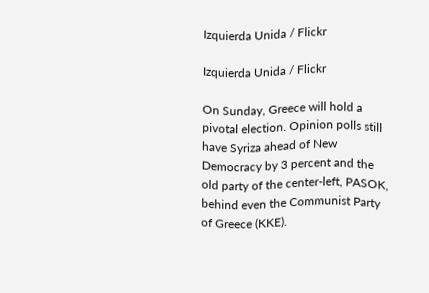Izquierda Unida / Flickr

Izquierda Unida / Flickr

On Sunday, Greece will hold a pivotal election. Opinion polls still have Syriza ahead of New Democracy by 3 percent and the old party of the center-left, PASOK, behind even the Communist Party of Greece (KKE).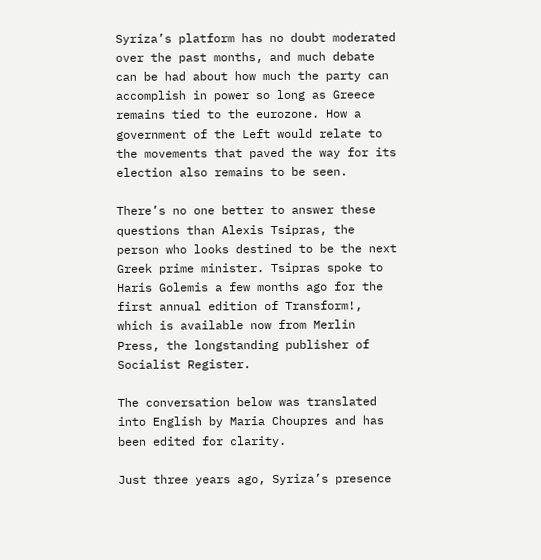Syriza’s platform has no doubt moderated over the past months, and much debate can be had about how much the party can accomplish in power so long as Greece remains tied to the eurozone. How a government of the Left would relate to the movements that paved the way for its election also remains to be seen.

There’s no one better to answer these questions than Alexis Tsipras, the person who looks destined to be the next Greek prime minister. Tsipras spoke to Haris Golemis a few months ago for the first annual edition of Transform!, which is available now from Merlin Press, the longstanding publisher of Socialist Register.

The conversation below was translated into English by Maria Choupres and has been edited for clarity.

Just three years ago, Syriza’s presence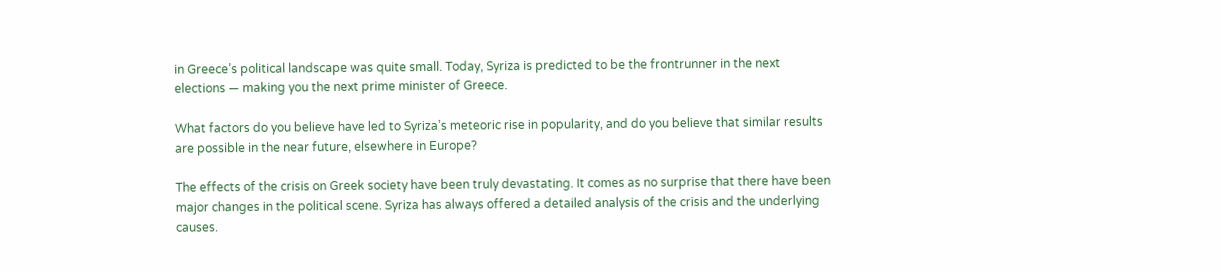in Greece’s political landscape was quite small. Today, Syriza is predicted to be the frontrunner in the next elections — making you the next prime minister of Greece.

What factors do you believe have led to Syriza’s meteoric rise in popularity, and do you believe that similar results are possible in the near future, elsewhere in Europe?

The effects of the crisis on Greek society have been truly devastating. It comes as no surprise that there have been major changes in the political scene. Syriza has always offered a detailed analysis of the crisis and the underlying causes.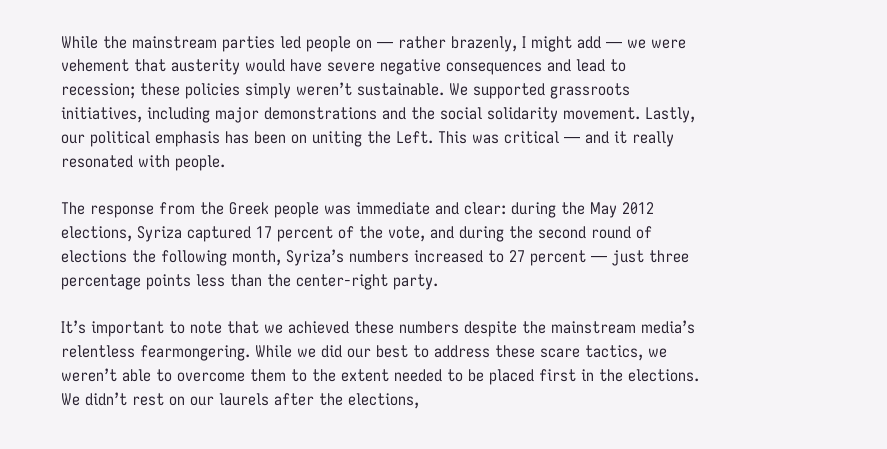While the mainstream parties led people on — rather brazenly, I might add — we were vehement that austerity would have severe negative consequences and lead to recession; these policies simply weren’t sustainable. We supported grassroots initiatives, including major demonstrations and the social solidarity movement. Lastly, our political emphasis has been on uniting the Left. This was critical — and it really resonated with people.

The response from the Greek people was immediate and clear: during the May 2012 elections, Syriza captured 17 percent of the vote, and during the second round of elections the following month, Syriza’s numbers increased to 27 percent — just three percentage points less than the center-right party.

It’s important to note that we achieved these numbers despite the mainstream media’s relentless fearmongering. While we did our best to address these scare tactics, we weren’t able to overcome them to the extent needed to be placed first in the elections. We didn’t rest on our laurels after the elections,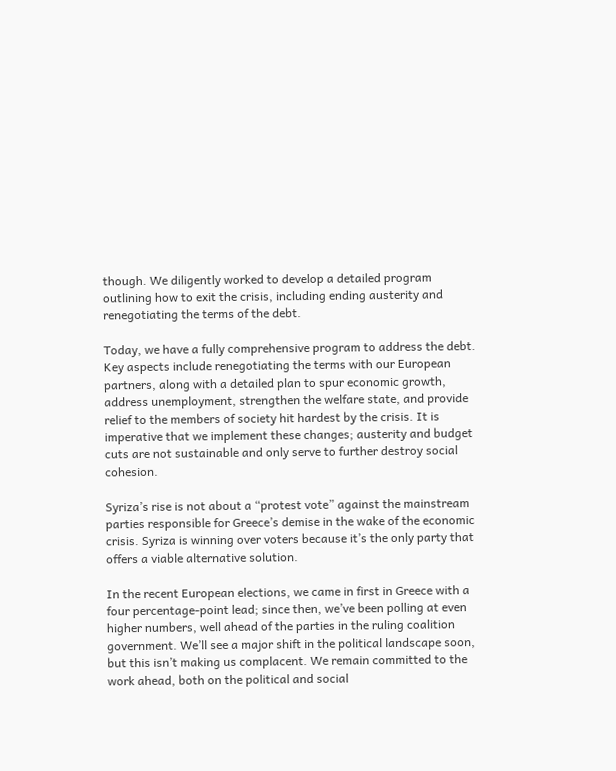though. We diligently worked to develop a detailed program outlining how to exit the crisis, including ending austerity and renegotiating the terms of the debt.

Today, we have a fully comprehensive program to address the debt. Key aspects include renegotiating the terms with our European partners, along with a detailed plan to spur economic growth, address unemployment, strengthen the welfare state, and provide relief to the members of society hit hardest by the crisis. It is imperative that we implement these changes; austerity and budget cuts are not sustainable and only serve to further destroy social cohesion.

Syriza’s rise is not about a “protest vote” against the mainstream parties responsible for Greece’s demise in the wake of the economic crisis. Syriza is winning over voters because it’s the only party that offers a viable alternative solution.

In the recent European elections, we came in first in Greece with a four percentage-point lead; since then, we’ve been polling at even higher numbers, well ahead of the parties in the ruling coalition government. We’ll see a major shift in the political landscape soon, but this isn’t making us complacent. We remain committed to the work ahead, both on the political and social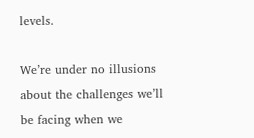levels.

We’re under no illusions about the challenges we’ll be facing when we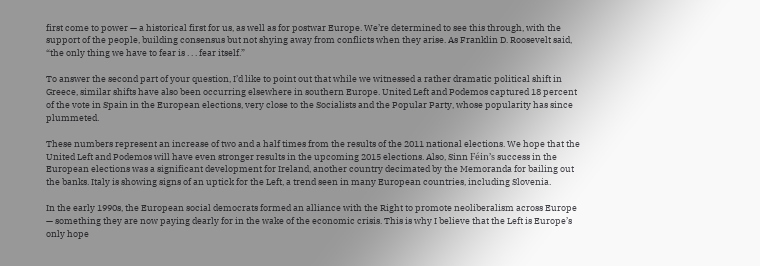first come to power — a historical first for us, as well as for postwar Europe. We’re determined to see this through, with the support of the people, building consensus but not shying away from conflicts when they arise. As Franklin D. Roosevelt said, “the only thing we have to fear is . . . fear itself.”

To answer the second part of your question, I’d like to point out that while we witnessed a rather dramatic political shift in Greece, similar shifts have also been occurring elsewhere in southern Europe. United Left and Podemos captured 18 percent of the vote in Spain in the European elections, very close to the Socialists and the Popular Party, whose popularity has since plummeted.

These numbers represent an increase of two and a half times from the results of the 2011 national elections. We hope that the United Left and Podemos will have even stronger results in the upcoming 2015 elections. Also, Sinn Féin’s success in the European elections was a significant development for Ireland, another country decimated by the Memoranda for bailing out the banks. Italy is showing signs of an uptick for the Left, a trend seen in many European countries, including Slovenia.

In the early 1990s, the European social democrats formed an alliance with the Right to promote neoliberalism across Europe — something they are now paying dearly for in the wake of the economic crisis. This is why I believe that the Left is Europe’s only hope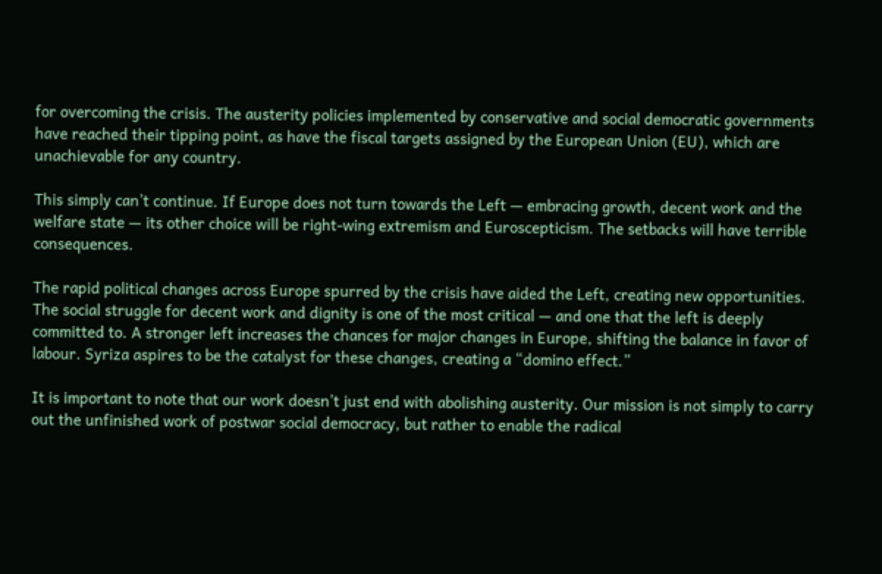for overcoming the crisis. The austerity policies implemented by conservative and social democratic governments have reached their tipping point, as have the fiscal targets assigned by the European Union (EU), which are unachievable for any country.

This simply can’t continue. If Europe does not turn towards the Left — embracing growth, decent work and the welfare state — its other choice will be right-wing extremism and Euroscepticism. The setbacks will have terrible consequences.

The rapid political changes across Europe spurred by the crisis have aided the Left, creating new opportunities. The social struggle for decent work and dignity is one of the most critical — and one that the left is deeply committed to. A stronger left increases the chances for major changes in Europe, shifting the balance in favor of labour. Syriza aspires to be the catalyst for these changes, creating a “domino effect.”

It is important to note that our work doesn’t just end with abolishing austerity. Our mission is not simply to carry out the unfinished work of postwar social democracy, but rather to enable the radical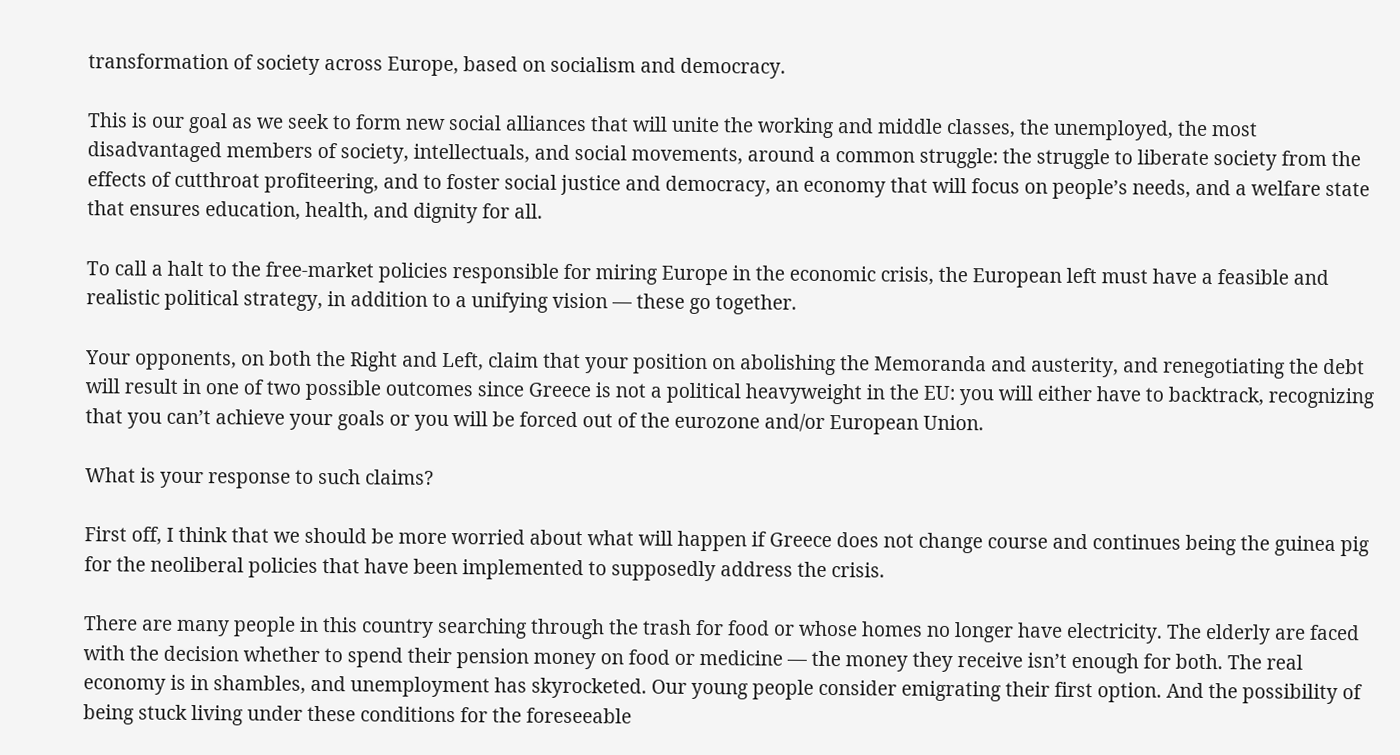transformation of society across Europe, based on socialism and democracy.

This is our goal as we seek to form new social alliances that will unite the working and middle classes, the unemployed, the most disadvantaged members of society, intellectuals, and social movements, around a common struggle: the struggle to liberate society from the effects of cutthroat profiteering, and to foster social justice and democracy, an economy that will focus on people’s needs, and a welfare state that ensures education, health, and dignity for all.

To call a halt to the free-market policies responsible for miring Europe in the economic crisis, the European left must have a feasible and realistic political strategy, in addition to a unifying vision — these go together.

Your opponents, on both the Right and Left, claim that your position on abolishing the Memoranda and austerity, and renegotiating the debt will result in one of two possible outcomes since Greece is not a political heavyweight in the EU: you will either have to backtrack, recognizing that you can’t achieve your goals or you will be forced out of the eurozone and/or European Union.

What is your response to such claims?

First off, I think that we should be more worried about what will happen if Greece does not change course and continues being the guinea pig for the neoliberal policies that have been implemented to supposedly address the crisis.

There are many people in this country searching through the trash for food or whose homes no longer have electricity. The elderly are faced with the decision whether to spend their pension money on food or medicine — the money they receive isn’t enough for both. The real economy is in shambles, and unemployment has skyrocketed. Our young people consider emigrating their first option. And the possibility of being stuck living under these conditions for the foreseeable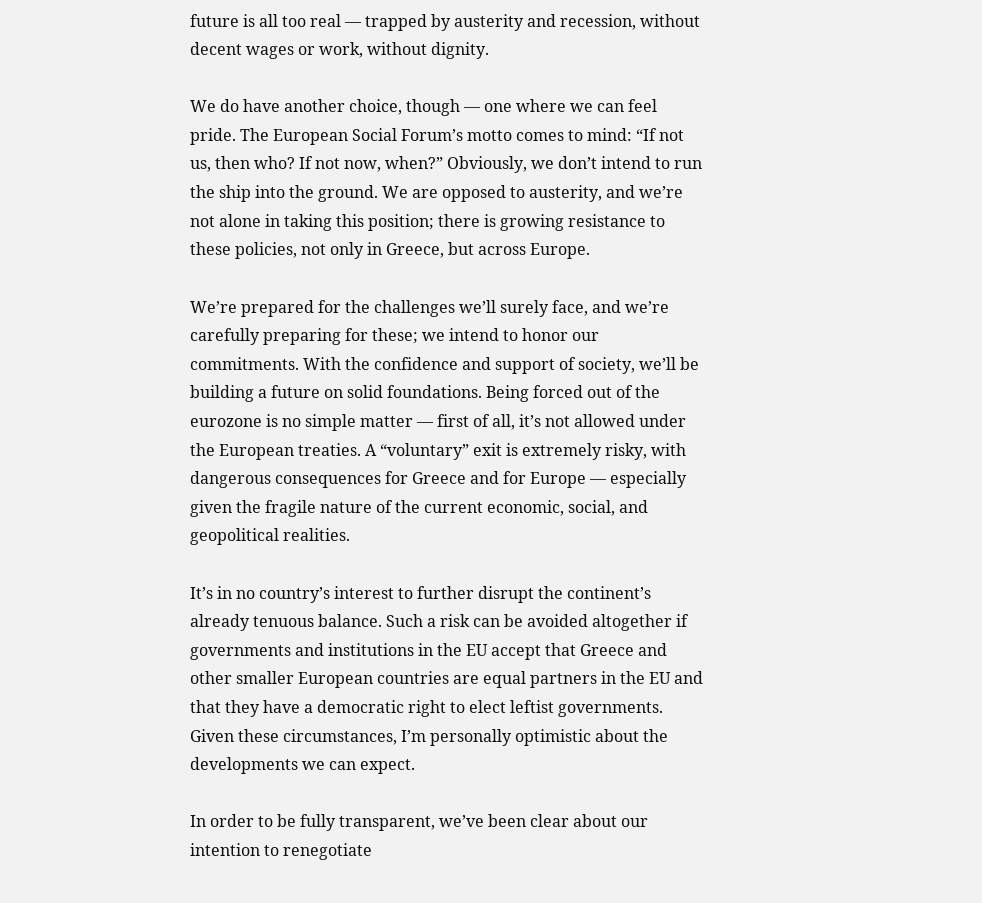future is all too real — trapped by austerity and recession, without decent wages or work, without dignity.

We do have another choice, though — one where we can feel pride. The European Social Forum’s motto comes to mind: “If not us, then who? If not now, when?” Obviously, we don’t intend to run the ship into the ground. We are opposed to austerity, and we’re not alone in taking this position; there is growing resistance to these policies, not only in Greece, but across Europe.

We’re prepared for the challenges we’ll surely face, and we’re carefully preparing for these; we intend to honor our commitments. With the confidence and support of society, we’ll be building a future on solid foundations. Being forced out of the eurozone is no simple matter — first of all, it’s not allowed under the European treaties. A “voluntary” exit is extremely risky, with dangerous consequences for Greece and for Europe — especially given the fragile nature of the current economic, social, and geopolitical realities.

It’s in no country’s interest to further disrupt the continent’s already tenuous balance. Such a risk can be avoided altogether if governments and institutions in the EU accept that Greece and other smaller European countries are equal partners in the EU and that they have a democratic right to elect leftist governments. Given these circumstances, I’m personally optimistic about the developments we can expect.

In order to be fully transparent, we’ve been clear about our intention to renegotiate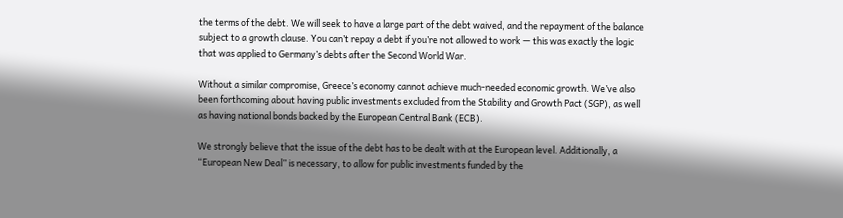the terms of the debt. We will seek to have a large part of the debt waived, and the repayment of the balance subject to a growth clause. You can’t repay a debt if you’re not allowed to work — this was exactly the logic that was applied to Germany’s debts after the Second World War.

Without a similar compromise, Greece’s economy cannot achieve much-needed economic growth. We’ve also been forthcoming about having public investments excluded from the Stability and Growth Pact (SGP), as well as having national bonds backed by the European Central Bank (ECB).

We strongly believe that the issue of the debt has to be dealt with at the European level. Additionally, a “European New Deal” is necessary, to allow for public investments funded by the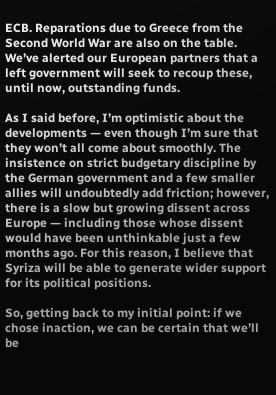ECB. Reparations due to Greece from the Second World War are also on the table. We’ve alerted our European partners that a left government will seek to recoup these, until now, outstanding funds.

As I said before, I’m optimistic about the developments — even though I’m sure that they won’t all come about smoothly. The insistence on strict budgetary discipline by the German government and a few smaller allies will undoubtedly add friction; however, there is a slow but growing dissent across Europe — including those whose dissent would have been unthinkable just a few months ago. For this reason, I believe that Syriza will be able to generate wider support for its political positions.

So, getting back to my initial point: if we chose inaction, we can be certain that we’ll be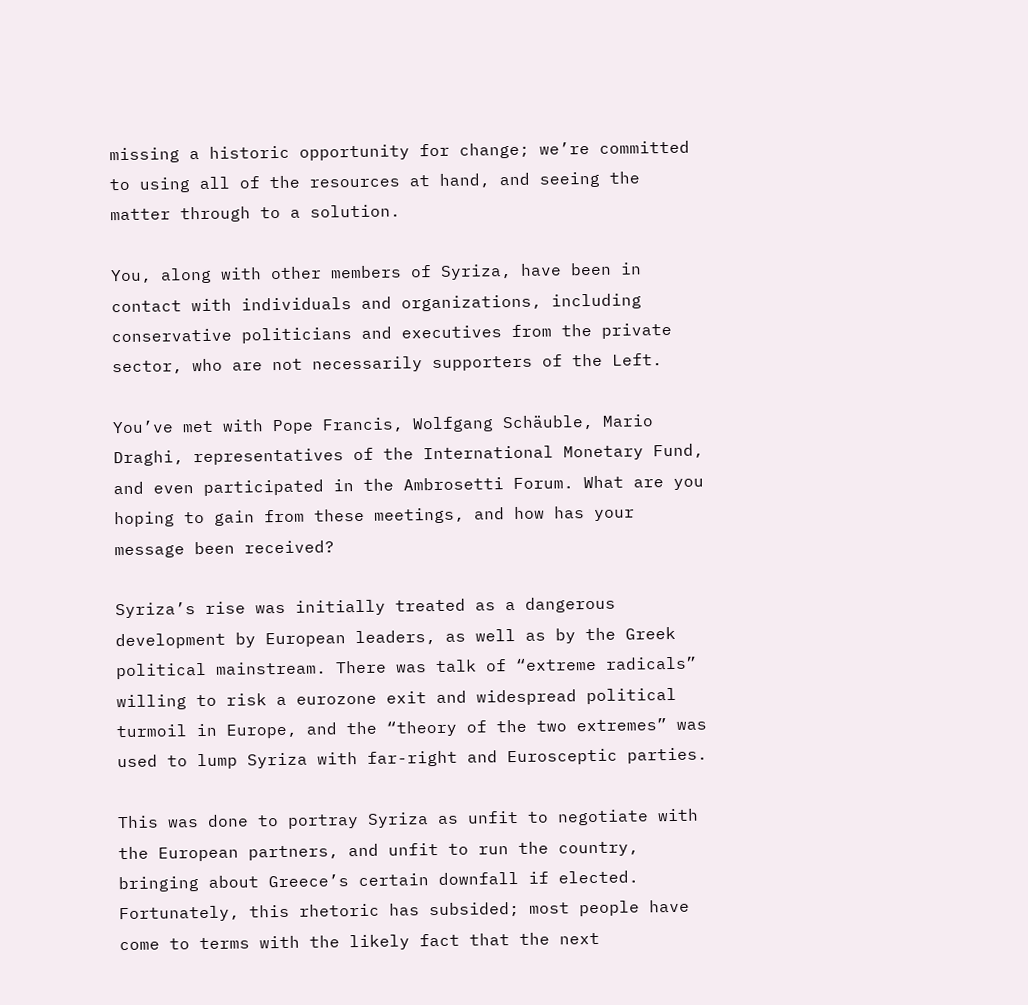missing a historic opportunity for change; we’re committed to using all of the resources at hand, and seeing the matter through to a solution.

You, along with other members of Syriza, have been in contact with individuals and organizations, including conservative politicians and executives from the private sector, who are not necessarily supporters of the Left.

You’ve met with Pope Francis, Wolfgang Schäuble, Mario Draghi, representatives of the International Monetary Fund, and even participated in the Ambrosetti Forum. What are you hoping to gain from these meetings, and how has your message been received?

Syriza’s rise was initially treated as a dangerous development by European leaders, as well as by the Greek political mainstream. There was talk of “extreme radicals” willing to risk a eurozone exit and widespread political turmoil in Europe, and the “theory of the two extremes” was used to lump Syriza with far-right and Eurosceptic parties.

This was done to portray Syriza as unfit to negotiate with the European partners, and unfit to run the country, bringing about Greece’s certain downfall if elected. Fortunately, this rhetoric has subsided; most people have come to terms with the likely fact that the next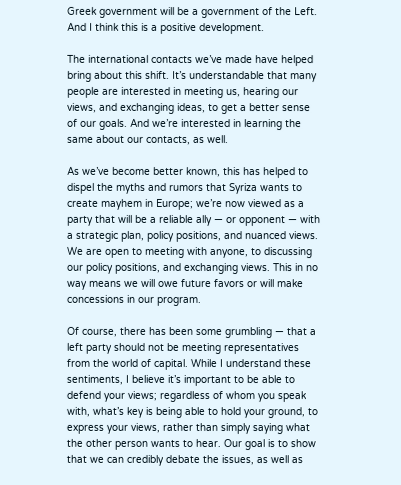Greek government will be a government of the Left. And I think this is a positive development.

The international contacts we’ve made have helped bring about this shift. It’s understandable that many people are interested in meeting us, hearing our views, and exchanging ideas, to get a better sense of our goals. And we’re interested in learning the same about our contacts, as well.

As we’ve become better known, this has helped to dispel the myths and rumors that Syriza wants to create mayhem in Europe; we’re now viewed as a party that will be a reliable ally — or opponent — with a strategic plan, policy positions, and nuanced views. We are open to meeting with anyone, to discussing our policy positions, and exchanging views. This in no way means we will owe future favors or will make concessions in our program.

Of course, there has been some grumbling — that a left party should not be meeting representatives from the world of capital. While I understand these sentiments, I believe it’s important to be able to defend your views; regardless of whom you speak with, what’s key is being able to hold your ground, to express your views, rather than simply saying what the other person wants to hear. Our goal is to show that we can credibly debate the issues, as well as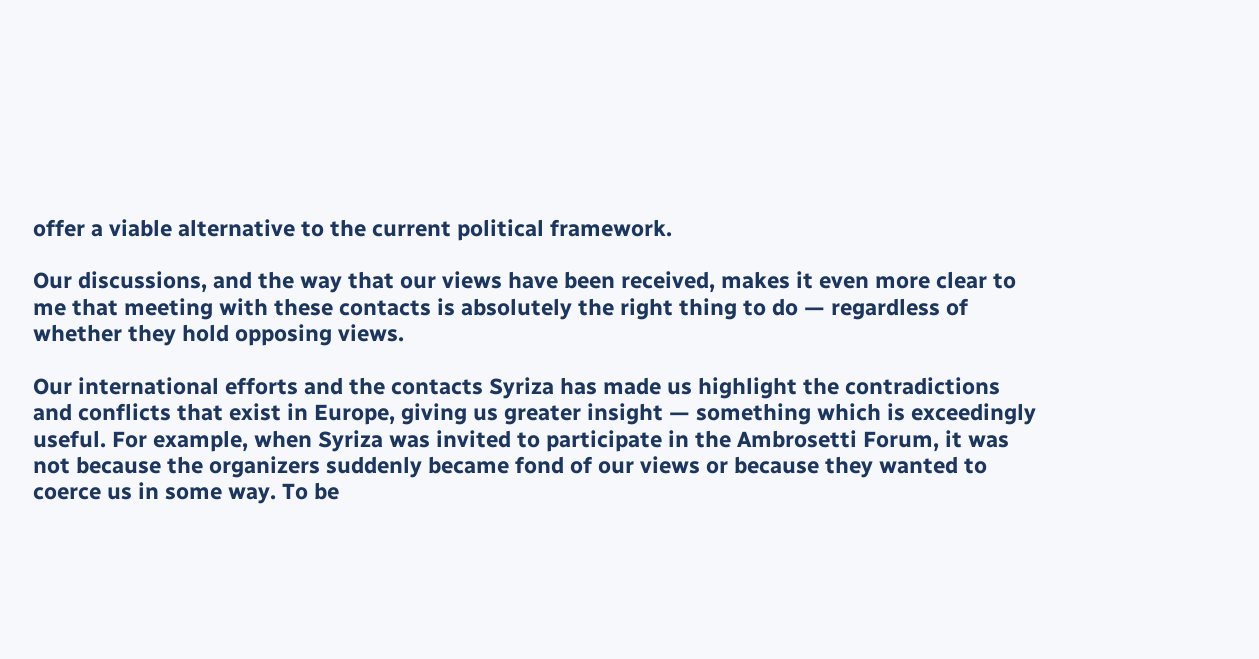offer a viable alternative to the current political framework.

Our discussions, and the way that our views have been received, makes it even more clear to me that meeting with these contacts is absolutely the right thing to do — regardless of whether they hold opposing views.

Our international efforts and the contacts Syriza has made us highlight the contradictions and conflicts that exist in Europe, giving us greater insight — something which is exceedingly useful. For example, when Syriza was invited to participate in the Ambrosetti Forum, it was not because the organizers suddenly became fond of our views or because they wanted to coerce us in some way. To be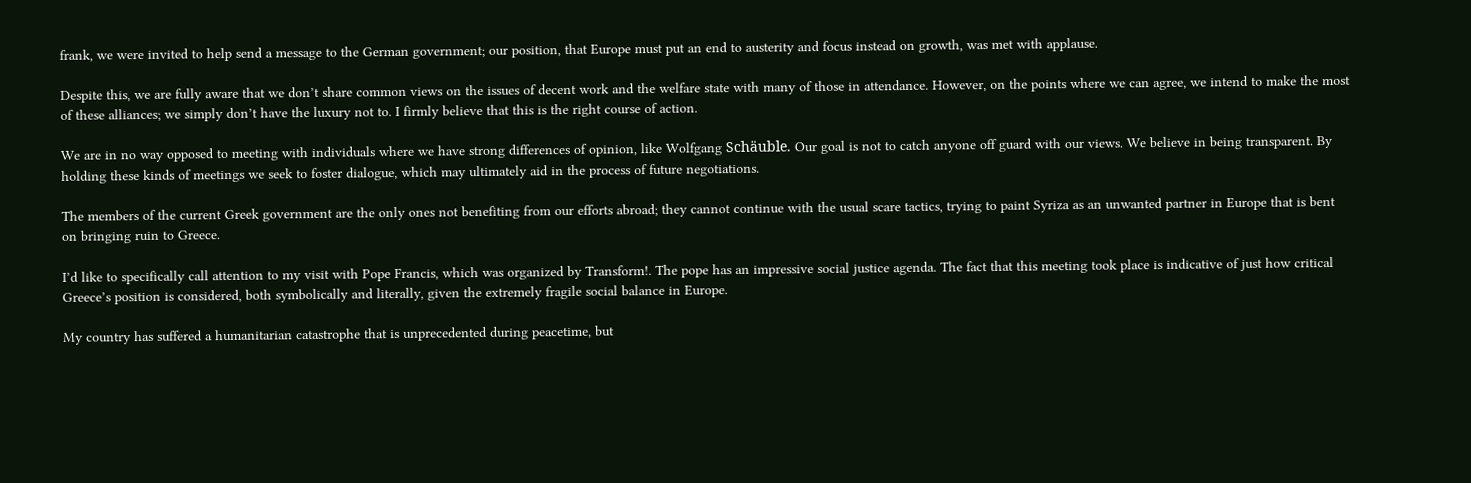frank, we were invited to help send a message to the German government; our position, that Europe must put an end to austerity and focus instead on growth, was met with applause.

Despite this, we are fully aware that we don’t share common views on the issues of decent work and the welfare state with many of those in attendance. However, on the points where we can agree, we intend to make the most of these alliances; we simply don’t have the luxury not to. I firmly believe that this is the right course of action.

We are in no way opposed to meeting with individuals where we have strong differences of opinion, like Wolfgang Schäuble. Our goal is not to catch anyone off guard with our views. We believe in being transparent. By holding these kinds of meetings we seek to foster dialogue, which may ultimately aid in the process of future negotiations.

The members of the current Greek government are the only ones not benefiting from our efforts abroad; they cannot continue with the usual scare tactics, trying to paint Syriza as an unwanted partner in Europe that is bent on bringing ruin to Greece.

I’d like to specifically call attention to my visit with Pope Francis, which was organized by Transform!. The pope has an impressive social justice agenda. The fact that this meeting took place is indicative of just how critical Greece’s position is considered, both symbolically and literally, given the extremely fragile social balance in Europe.

My country has suffered a humanitarian catastrophe that is unprecedented during peacetime, but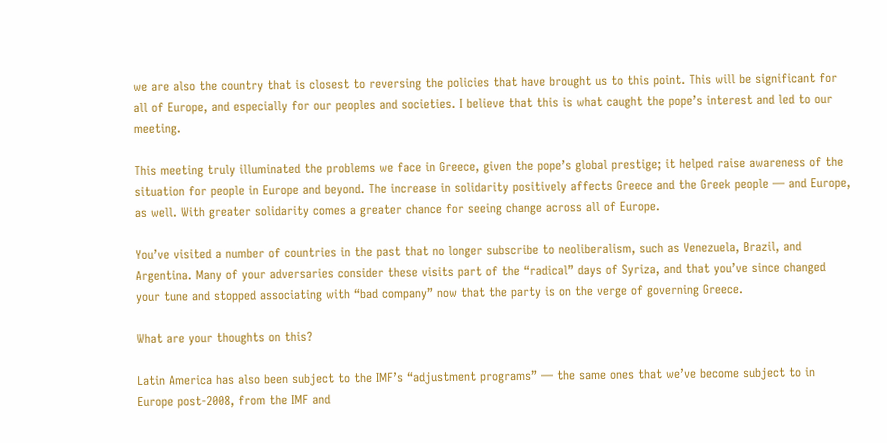we are also the country that is closest to reversing the policies that have brought us to this point. This will be significant for all of Europe, and especially for our peoples and societies. I believe that this is what caught the pope’s interest and led to our meeting.

This meeting truly illuminated the problems we face in Greece, given the pope’s global prestige; it helped raise awareness of the situation for people in Europe and beyond. The increase in solidarity positively affects Greece and the Greek people — and Europe, as well. With greater solidarity comes a greater chance for seeing change across all of Europe.

You’ve visited a number of countries in the past that no longer subscribe to neoliberalism, such as Venezuela, Brazil, and Argentina. Many of your adversaries consider these visits part of the “radical” days of Syriza, and that you’ve since changed your tune and stopped associating with “bad company” now that the party is on the verge of governing Greece.

What are your thoughts on this?

Latin America has also been subject to the IMF’s “adjustment programs” — the same ones that we’ve become subject to in Europe post-2008, from the IMF and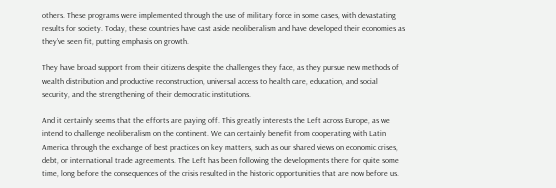others. These programs were implemented through the use of military force in some cases, with devastating results for society. Today, these countries have cast aside neoliberalism and have developed their economies as they’ve seen fit, putting emphasis on growth.

They have broad support from their citizens despite the challenges they face, as they pursue new methods of wealth distribution and productive reconstruction, universal access to health care, education, and social security, and the strengthening of their democratic institutions.

And it certainly seems that the efforts are paying off. This greatly interests the Left across Europe, as we intend to challenge neoliberalism on the continent. We can certainly benefit from cooperating with Latin America through the exchange of best practices on key matters, such as our shared views on economic crises, debt, or international trade agreements. The Left has been following the developments there for quite some time, long before the consequences of the crisis resulted in the historic opportunities that are now before us.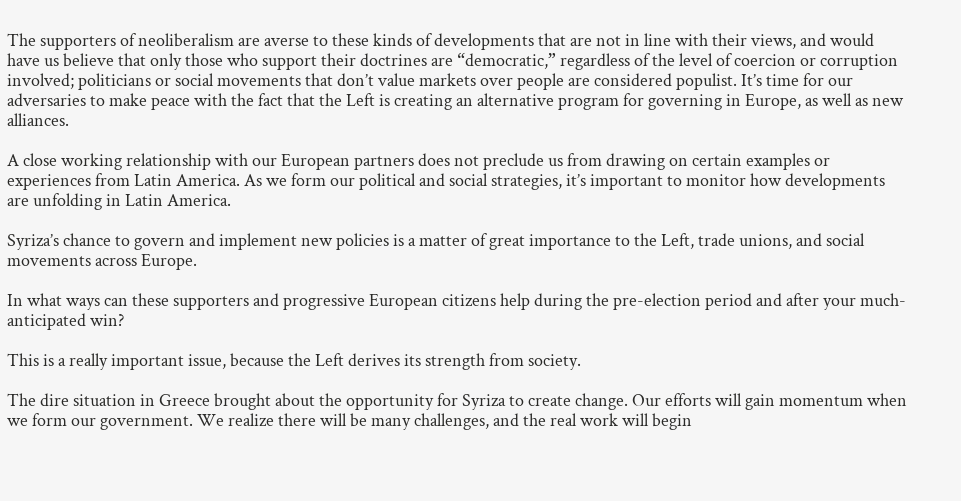The supporters of neoliberalism are averse to these kinds of developments that are not in line with their views, and would have us believe that only those who support their doctrines are “democratic,” regardless of the level of coercion or corruption involved; politicians or social movements that don’t value markets over people are considered populist. It’s time for our adversaries to make peace with the fact that the Left is creating an alternative program for governing in Europe, as well as new alliances.

A close working relationship with our European partners does not preclude us from drawing on certain examples or experiences from Latin America. As we form our political and social strategies, it’s important to monitor how developments are unfolding in Latin America.

Syriza’s chance to govern and implement new policies is a matter of great importance to the Left, trade unions, and social movements across Europe.

In what ways can these supporters and progressive European citizens help during the pre-election period and after your much-anticipated win?

This is a really important issue, because the Left derives its strength from society.

The dire situation in Greece brought about the opportunity for Syriza to create change. Our efforts will gain momentum when we form our government. We realize there will be many challenges, and the real work will begin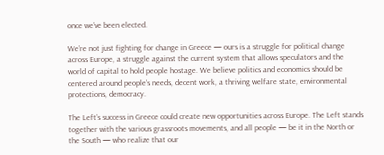once we’ve been elected.

We’re not just fighting for change in Greece — ours is a struggle for political change across Europe, a struggle against the current system that allows speculators and the world of capital to hold people hostage. We believe politics and economics should be centered around people’s needs, decent work, a thriving welfare state, environmental protections, democracy.

The Left’s success in Greece could create new opportunities across Europe. The Left stands together with the various grassroots movements, and all people — be it in the North or the South — who realize that our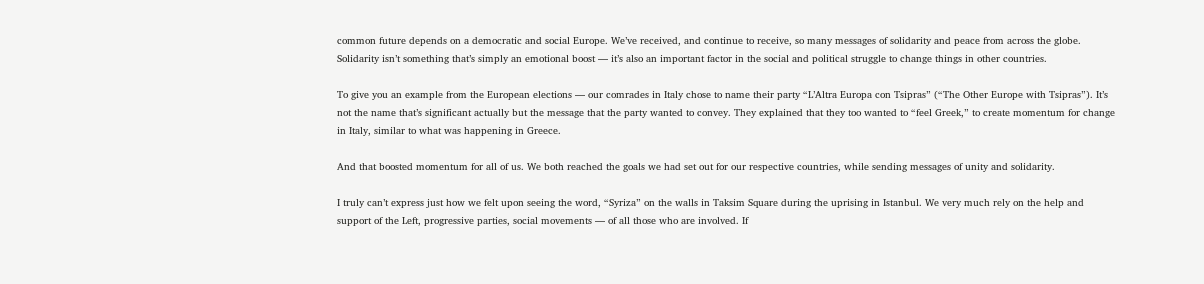common future depends on a democratic and social Europe. We’ve received, and continue to receive, so many messages of solidarity and peace from across the globe. Solidarity isn’t something that’s simply an emotional boost — it’s also an important factor in the social and political struggle to change things in other countries.

To give you an example from the European elections — our comrades in Italy chose to name their party “L’Altra Europa con Tsipras” (“The Other Europe with Tsipras”). It’s not the name that’s significant actually but the message that the party wanted to convey. They explained that they too wanted to “feel Greek,” to create momentum for change in Italy, similar to what was happening in Greece.

And that boosted momentum for all of us. We both reached the goals we had set out for our respective countries, while sending messages of unity and solidarity.

I truly can’t express just how we felt upon seeing the word, “Syriza” on the walls in Taksim Square during the uprising in Istanbul. We very much rely on the help and support of the Left, progressive parties, social movements — of all those who are involved. If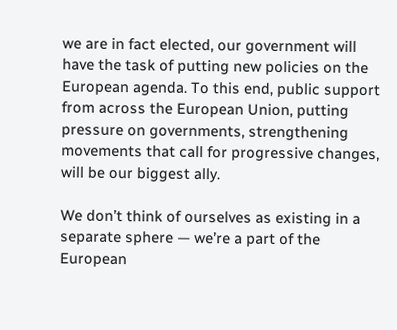we are in fact elected, our government will have the task of putting new policies on the European agenda. To this end, public support from across the European Union, putting pressure on governments, strengthening movements that call for progressive changes, will be our biggest ally.

We don’t think of ourselves as existing in a separate sphere — we’re a part of the European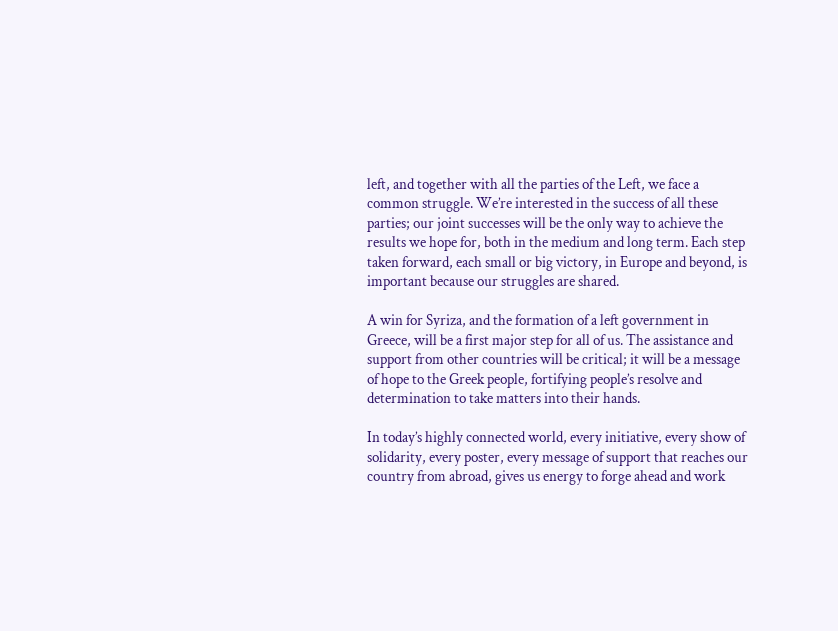left, and together with all the parties of the Left, we face a common struggle. We’re interested in the success of all these parties; our joint successes will be the only way to achieve the results we hope for, both in the medium and long term. Each step taken forward, each small or big victory, in Europe and beyond, is important because our struggles are shared.

A win for Syriza, and the formation of a left government in Greece, will be a first major step for all of us. The assistance and support from other countries will be critical; it will be a message of hope to the Greek people, fortifying people’s resolve and determination to take matters into their hands.

In today’s highly connected world, every initiative, every show of solidarity, every poster, every message of support that reaches our country from abroad, gives us energy to forge ahead and work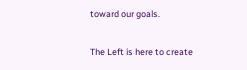toward our goals.

The Left is here to create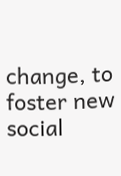change, to foster new social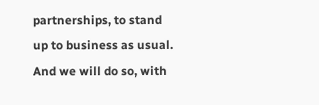partnerships, to stand up to business as usual. And we will do so, with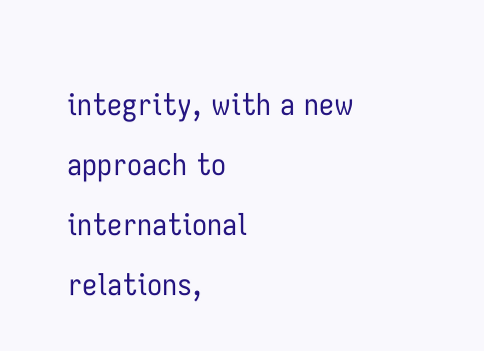integrity, with a new approach to international relations,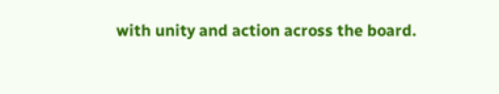with unity and action across the board.